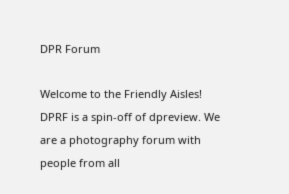DPR Forum

Welcome to the Friendly Aisles!
DPRF is a spin-off of dpreview. We are a photography forum with people from all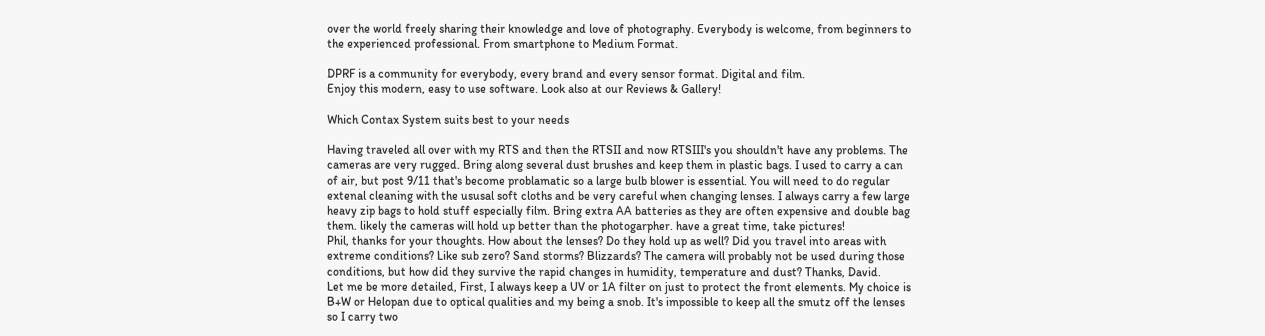over the world freely sharing their knowledge and love of photography. Everybody is welcome, from beginners to the experienced professional. From smartphone to Medium Format.

DPRF is a community for everybody, every brand and every sensor format. Digital and film.
Enjoy this modern, easy to use software. Look also at our Reviews & Gallery!

Which Contax System suits best to your needs

Having traveled all over with my RTS and then the RTSII and now RTSIII's you shouldn't have any problems. The cameras are very rugged. Bring along several dust brushes and keep them in plastic bags. I used to carry a can of air, but post 9/11 that's become problamatic so a large bulb blower is essential. You will need to do regular extenal cleaning with the ususal soft cloths and be very careful when changing lenses. I always carry a few large heavy zip bags to hold stuff especially film. Bring extra AA batteries as they are often expensive and double bag them. likely the cameras will hold up better than the photogarpher. have a great time, take pictures!
Phil, thanks for your thoughts. How about the lenses? Do they hold up as well? Did you travel into areas with extreme conditions? Like sub zero? Sand storms? Blizzards? The camera will probably not be used during those conditions, but how did they survive the rapid changes in humidity, temperature and dust? Thanks, David.
Let me be more detailed, First, I always keep a UV or 1A filter on just to protect the front elements. My choice is B+W or Helopan due to optical qualities and my being a snob. It's impossible to keep all the smutz off the lenses so I carry two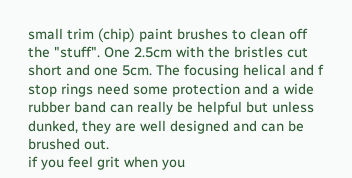small trim (chip) paint brushes to clean off the "stuff". One 2.5cm with the bristles cut short and one 5cm. The focusing helical and f stop rings need some protection and a wide rubber band can really be helpful but unless dunked, they are well designed and can be brushed out.
if you feel grit when you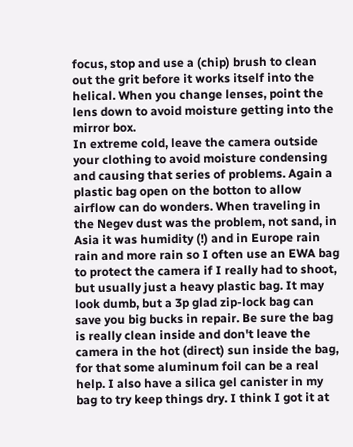focus, stop and use a (chip) brush to clean out the grit before it works itself into the helical. When you change lenses, point the lens down to avoid moisture getting into the mirror box.
In extreme cold, leave the camera outside your clothing to avoid moisture condensing and causing that series of problems. Again a plastic bag open on the botton to allow airflow can do wonders. When traveling in the Negev dust was the problem, not sand, in Asia it was humidity (!) and in Europe rain rain and more rain so I often use an EWA bag to protect the camera if I really had to shoot, but usually just a heavy plastic bag. It may look dumb, but a 3p glad zip-lock bag can save you big bucks in repair. Be sure the bag is really clean inside and don't leave the camera in the hot (direct) sun inside the bag, for that some aluminum foil can be a real help. I also have a silica gel canister in my bag to try keep things dry. I think I got it at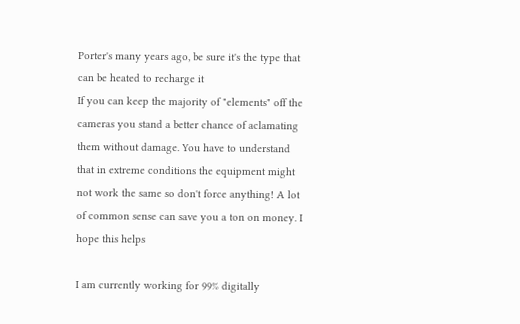Porter's many years ago, be sure it's the type that can be heated to recharge it
If you can keep the majority of "elements" off the cameras you stand a better chance of aclamating them without damage. You have to understand that in extreme conditions the equipment might not work the same so don't force anything! A lot of common sense can save you a ton on money. I hope this helps

I am currently working for 99% digitally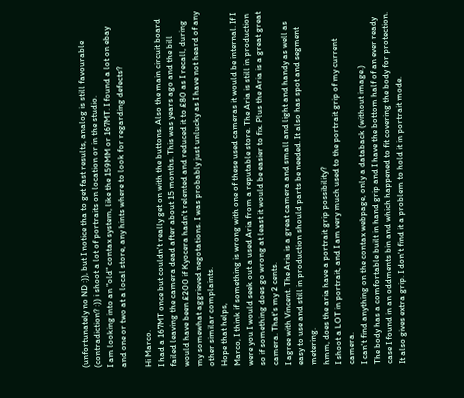(unfortunately no ND :)), but I notice tha to get fast results, analog is still favourable (contradiction? :)) i shoot a lot of portraits on location or in the studio.
I am looking into an "old" contax system, like the 159MM or 167MT. I found a lot on ebay and one or two at a local store, any hints where to look for regarding defects?

Hi Marco.
I had a 167MT once but couldn't really get on with the buttons. Also the main circuit board failed leaving the camera dead after about 15 months. This was years ago and the bill would have been £200 if Kyocera hadn't relented and reduced it to £80 as I recall, during my somewhat aggrieved negotations. I was probably just unlucky as I have not heard of any other similar complaints.
Hope that helps,
Marco, I think if something is wrong with one of these used cameras it would be internal. If I were you I would seek out a used Aria from a reputable store. The Aria is still in production so if something does go wrong at least it would be easier to fix. Plus the Aria is a great great camera. That's my 2 cents.
I agree with Vincent. The Aria is a great camera and small and light and handy as well as easy to use and still in production should parts be needed. It also has spot and segment metering.
hmm, does the aria have a portrait grip possibility?
I shoot a LOT in portrait, and I am very much used to the portrait grip of my current camera.
I can't find anything on the contax webpage, only a databack (without image.)
The body has a comfortable built in hand grip and I have the bottom half of an ever ready case I found in an oddments bin and which happened to fit covering the body for protection. It also gives extra grip. I don't find it a problem to hold it in portrait mode.